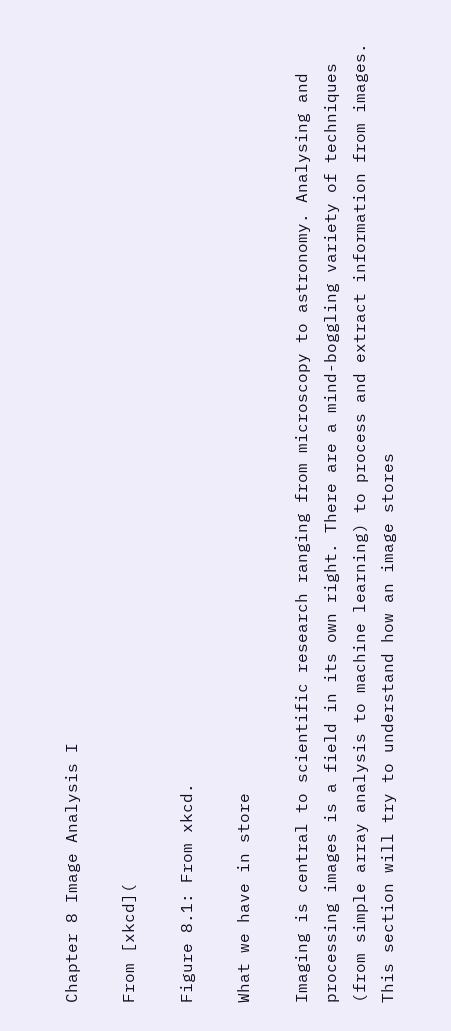Chapter 8 Image Analysis I

From [xkcd](

Figure 8.1: From xkcd.

What we have in store

Imaging is central to scientific research ranging from microscopy to astronomy. Analysing and processing images is a field in its own right. There are a mind-boggling variety of techniques (from simple array analysis to machine learning) to process and extract information from images. This section will try to understand how an image stores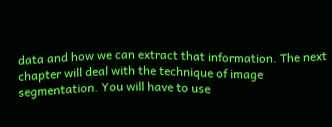data and how we can extract that information. The next chapter will deal with the technique of image segmentation. You will have to use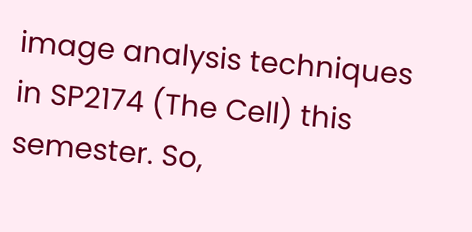image analysis techniques in SP2174 (The Cell) this semester. So,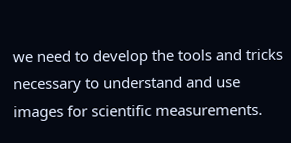we need to develop the tools and tricks necessary to understand and use images for scientific measurements.